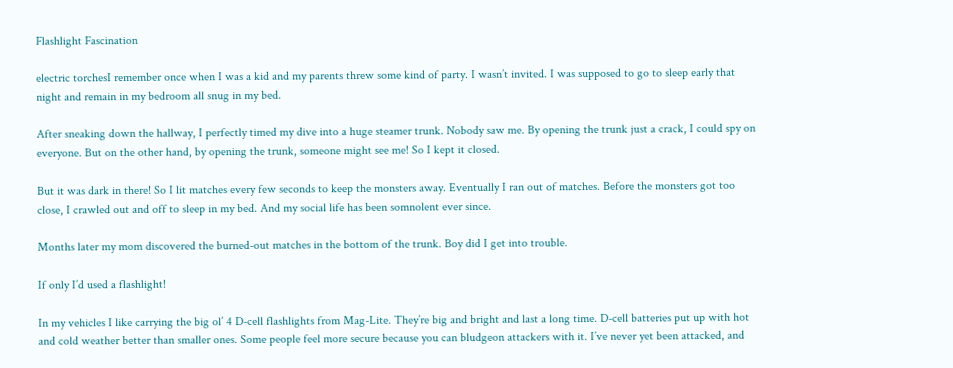Flashlight Fascination

electric torchesI remember once when I was a kid and my parents threw some kind of party. I wasn’t invited. I was supposed to go to sleep early that night and remain in my bedroom all snug in my bed.

After sneaking down the hallway, I perfectly timed my dive into a huge steamer trunk. Nobody saw me. By opening the trunk just a crack, I could spy on everyone. But on the other hand, by opening the trunk, someone might see me! So I kept it closed.

But it was dark in there! So I lit matches every few seconds to keep the monsters away. Eventually I ran out of matches. Before the monsters got too close, I crawled out and off to sleep in my bed. And my social life has been somnolent ever since.

Months later my mom discovered the burned-out matches in the bottom of the trunk. Boy did I get into trouble.

If only I’d used a flashlight!

In my vehicles I like carrying the big ol’ 4 D-cell flashlights from Mag-Lite. They’re big and bright and last a long time. D-cell batteries put up with hot and cold weather better than smaller ones. Some people feel more secure because you can bludgeon attackers with it. I’ve never yet been attacked, and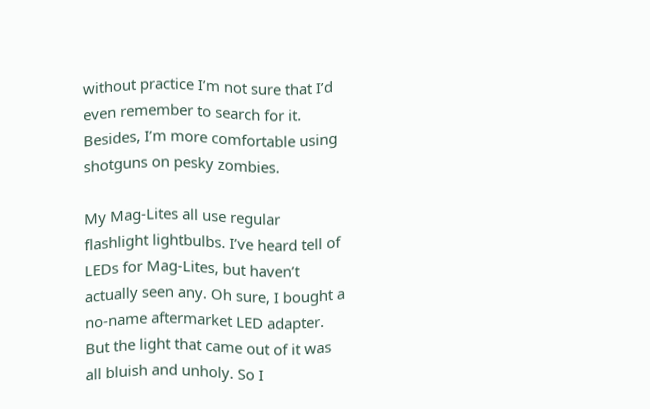without practice I’m not sure that I’d even remember to search for it. Besides, I’m more comfortable using shotguns on pesky zombies.

My Mag-Lites all use regular flashlight lightbulbs. I’ve heard tell of LEDs for Mag-Lites, but haven’t actually seen any. Oh sure, I bought a no-name aftermarket LED adapter. But the light that came out of it was all bluish and unholy. So I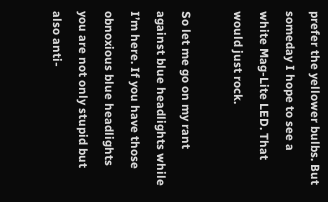prefer the yellower bulbs. But someday I hope to see a white Mag-Lite LED. That would just rock.

So let me go on my rant against blue headlights while I’m here. If you have those obnoxious blue headlights you are not only stupid but also anti-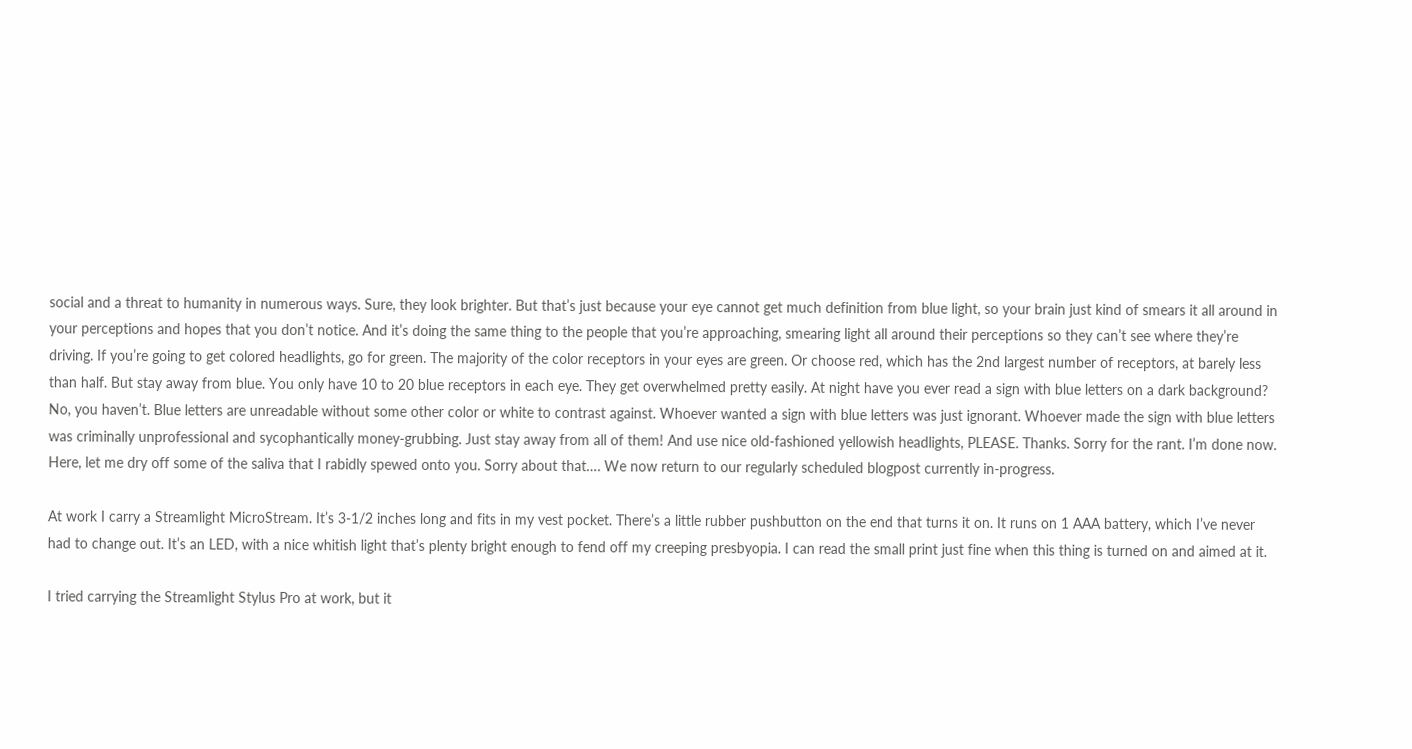social and a threat to humanity in numerous ways. Sure, they look brighter. But that’s just because your eye cannot get much definition from blue light, so your brain just kind of smears it all around in your perceptions and hopes that you don’t notice. And it’s doing the same thing to the people that you’re approaching, smearing light all around their perceptions so they can’t see where they’re driving. If you’re going to get colored headlights, go for green. The majority of the color receptors in your eyes are green. Or choose red, which has the 2nd largest number of receptors, at barely less than half. But stay away from blue. You only have 10 to 20 blue receptors in each eye. They get overwhelmed pretty easily. At night have you ever read a sign with blue letters on a dark background? No, you haven’t. Blue letters are unreadable without some other color or white to contrast against. Whoever wanted a sign with blue letters was just ignorant. Whoever made the sign with blue letters was criminally unprofessional and sycophantically money-grubbing. Just stay away from all of them! And use nice old-fashioned yellowish headlights, PLEASE. Thanks. Sorry for the rant. I’m done now. Here, let me dry off some of the saliva that I rabidly spewed onto you. Sorry about that…. We now return to our regularly scheduled blogpost currently in-progress.

At work I carry a Streamlight MicroStream. It’s 3-1/2 inches long and fits in my vest pocket. There’s a little rubber pushbutton on the end that turns it on. It runs on 1 AAA battery, which I’ve never had to change out. It’s an LED, with a nice whitish light that’s plenty bright enough to fend off my creeping presbyopia. I can read the small print just fine when this thing is turned on and aimed at it.

I tried carrying the Streamlight Stylus Pro at work, but it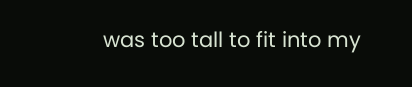was too tall to fit into my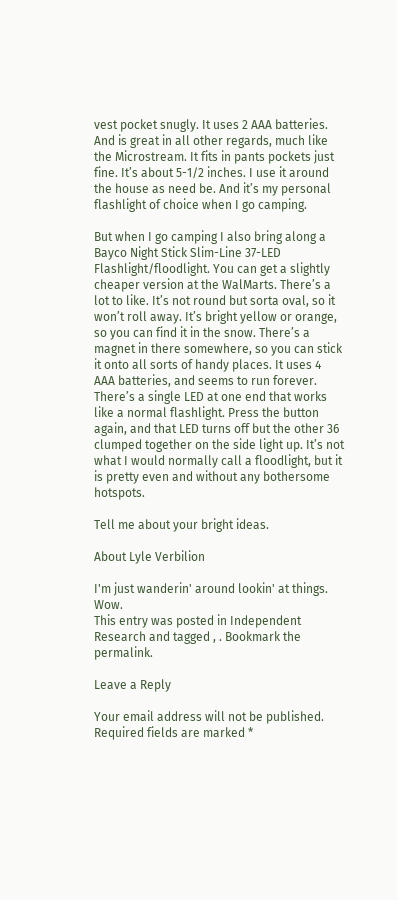vest pocket snugly. It uses 2 AAA batteries. And is great in all other regards, much like the Microstream. It fits in pants pockets just fine. It’s about 5-1/2 inches. I use it around the house as need be. And it’s my personal flashlight of choice when I go camping.

But when I go camping I also bring along a Bayco Night Stick Slim-Line 37-LED Flashlight/floodlight. You can get a slightly cheaper version at the WalMarts. There’s a lot to like. It’s not round but sorta oval, so it won’t roll away. It’s bright yellow or orange, so you can find it in the snow. There’s a magnet in there somewhere, so you can stick it onto all sorts of handy places. It uses 4 AAA batteries, and seems to run forever. There’s a single LED at one end that works like a normal flashlight. Press the button again, and that LED turns off but the other 36 clumped together on the side light up. It’s not what I would normally call a floodlight, but it is pretty even and without any bothersome hotspots.

Tell me about your bright ideas.

About Lyle Verbilion

I'm just wanderin' around lookin' at things. Wow.
This entry was posted in Independent Research and tagged , . Bookmark the permalink.

Leave a Reply

Your email address will not be published. Required fields are marked *